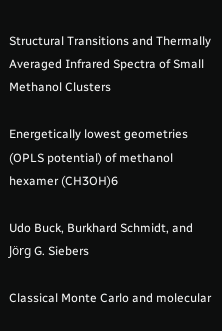Structural Transitions and Thermally Averaged Infrared Spectra of Small Methanol Clusters

Energetically lowest geometries (OPLS potential) of methanol hexamer (CH3OH)6

Udo Buck, Burkhard Schmidt, and Jörg G. Siebers

Classical Monte Carlo and molecular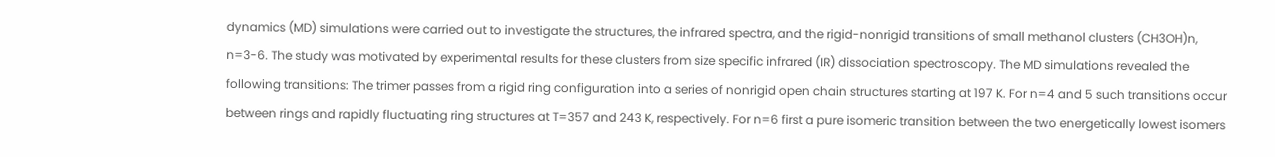dynamics (MD) simulations were carried out to investigate the structures, the infrared spectra, and the rigid-nonrigid transitions of small methanol clusters (CH3OH)n, n=3-6. The study was motivated by experimental results for these clusters from size specific infrared (IR) dissociation spectroscopy. The MD simulations revealed the following transitions: The trimer passes from a rigid ring configuration into a series of nonrigid open chain structures starting at 197 K. For n=4 and 5 such transitions occur between rings and rapidly fluctuating ring structures at T=357 and 243 K, respectively. For n=6 first a pure isomeric transition between the two energetically lowest isomers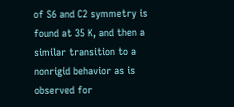of S6 and C2 symmetry is found at 35 K, and then a similar transition to a nonrigid behavior as is observed for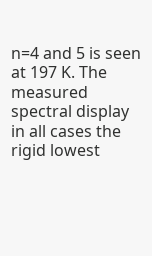n=4 and 5 is seen at 197 K. The measured spectral display in all cases the rigid lowest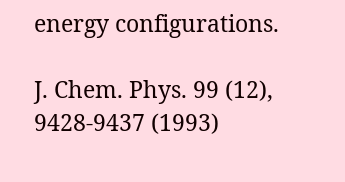energy configurations.

J. Chem. Phys. 99 (12), 9428-9437 (1993)